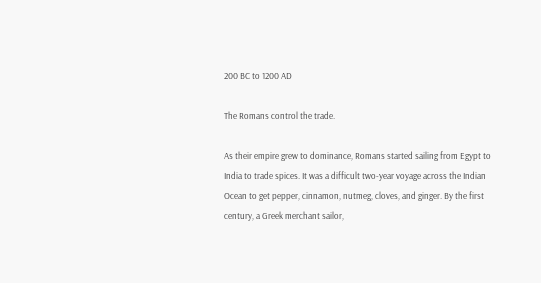200 BC to 1200 AD

The Romans control the trade.

As their empire grew to dominance, Romans started sailing from Egypt to India to trade spices. It was a difficult two-year voyage across the Indian Ocean to get pepper, cinnamon, nutmeg, cloves, and ginger. By the first century, a Greek merchant sailor,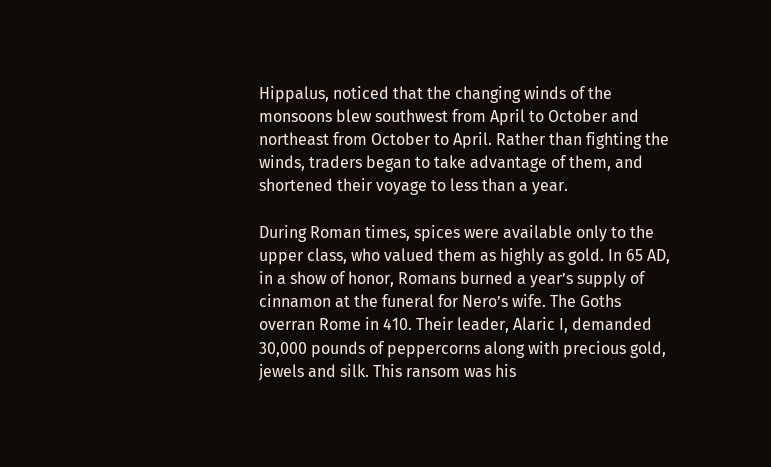Hippalus, noticed that the changing winds of the monsoons blew southwest from April to October and northeast from October to April. Rather than fighting the winds, traders began to take advantage of them, and shortened their voyage to less than a year.

During Roman times, spices were available only to the upper class, who valued them as highly as gold. In 65 AD, in a show of honor, Romans burned a year’s supply of cinnamon at the funeral for Nero’s wife. The Goths overran Rome in 410. Their leader, Alaric I, demanded 30,000 pounds of peppercorns along with precious gold, jewels and silk. This ransom was his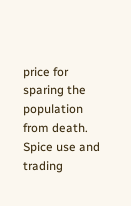price for sparing the population from death. Spice use and trading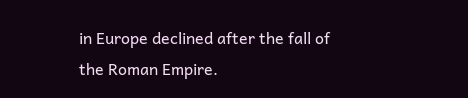in Europe declined after the fall of the Roman Empire.